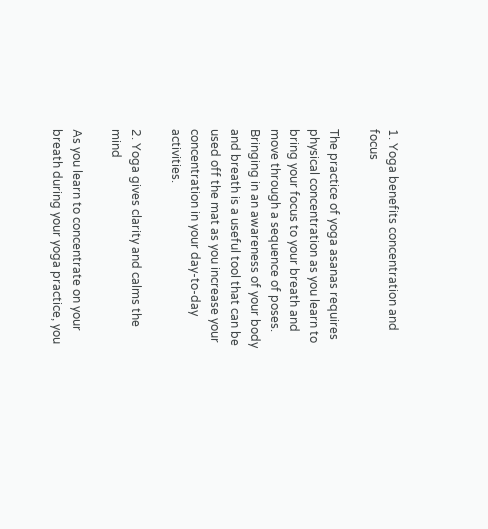1. Yoga benefits concentration and focus

The practice of yoga asanas requires physical concentration as you learn to bring your focus to your breath and move through a sequence of poses. Bringing in an awareness of your body and breath is a useful tool that can be used off the mat as you increase your concentration in your day-to-day activities.

2. Yoga gives clarity and calms the mind

As you learn to concentrate on your breath during your yoga practice, you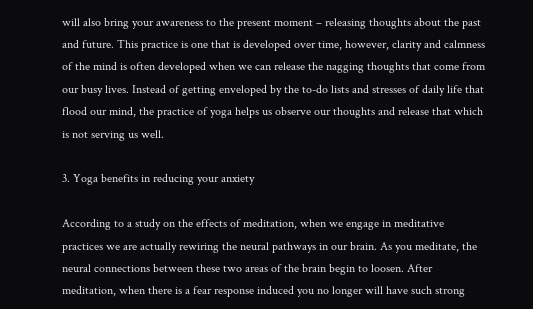will also bring your awareness to the present moment – releasing thoughts about the past and future. This practice is one that is developed over time, however, clarity and calmness of the mind is often developed when we can release the nagging thoughts that come from our busy lives. Instead of getting enveloped by the to-do lists and stresses of daily life that flood our mind, the practice of yoga helps us observe our thoughts and release that which is not serving us well.

3. Yoga benefits in reducing your anxiety

According to a study on the effects of meditation, when we engage in meditative practices we are actually rewiring the neural pathways in our brain. As you meditate, the neural connections between these two areas of the brain begin to loosen. After meditation, when there is a fear response induced you no longer will have such strong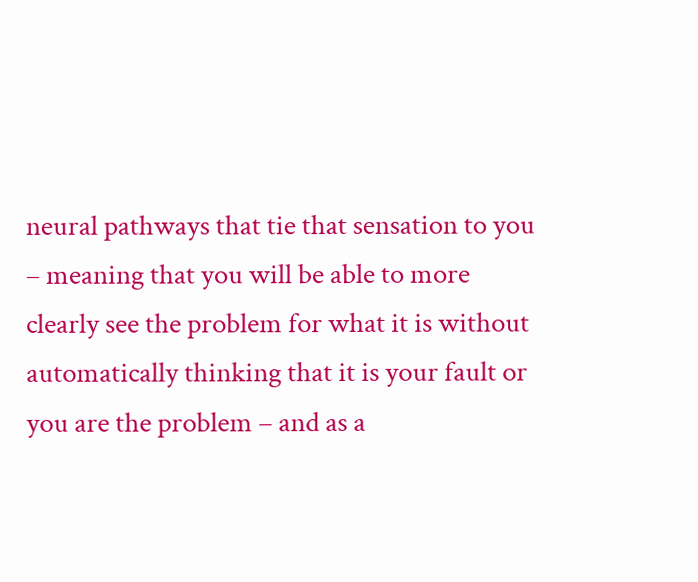neural pathways that tie that sensation to you – meaning that you will be able to more clearly see the problem for what it is without automatically thinking that it is your fault or you are the problem – and as a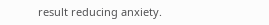result reducing anxiety.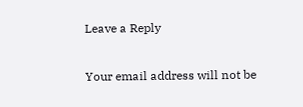Leave a Reply

Your email address will not be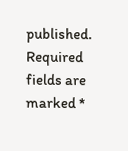published. Required fields are marked *